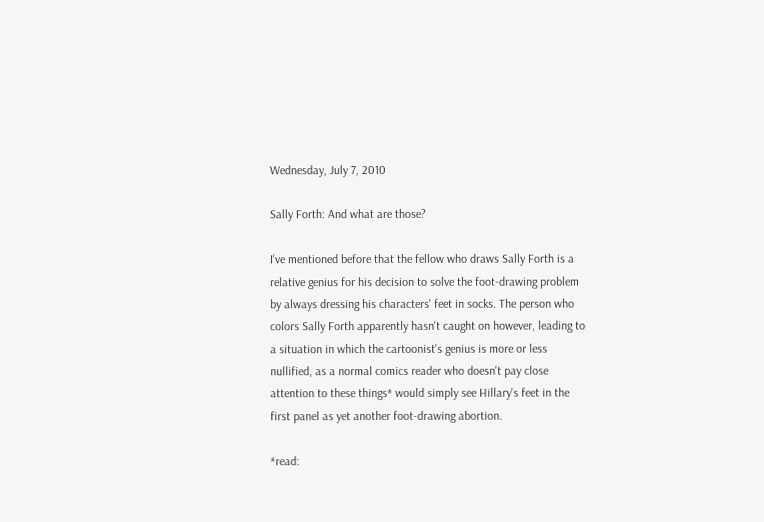Wednesday, July 7, 2010

Sally Forth: And what are those?

I've mentioned before that the fellow who draws Sally Forth is a relative genius for his decision to solve the foot-drawing problem by always dressing his characters' feet in socks. The person who colors Sally Forth apparently hasn't caught on however, leading to a situation in which the cartoonist's genius is more or less nullified, as a normal comics reader who doesn't pay close attention to these things* would simply see Hillary's feet in the first panel as yet another foot-drawing abortion.

*read: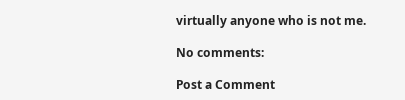virtually anyone who is not me.

No comments:

Post a Comment